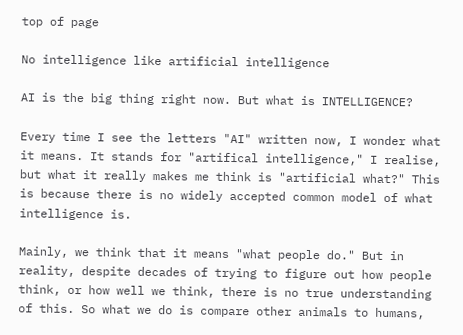top of page

No intelligence like artificial intelligence

AI is the big thing right now. But what is INTELLIGENCE?

Every time I see the letters "AI" written now, I wonder what it means. It stands for "artifical intelligence," I realise, but what it really makes me think is "artificial what?" This is because there is no widely accepted common model of what intelligence is.

Mainly, we think that it means "what people do." But in reality, despite decades of trying to figure out how people think, or how well we think, there is no true understanding of this. So what we do is compare other animals to humans,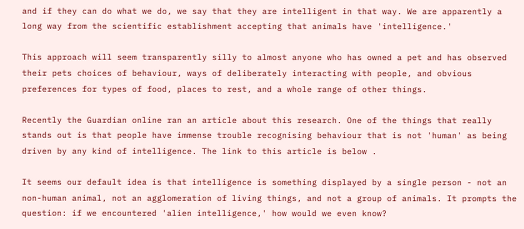and if they can do what we do, we say that they are intelligent in that way. We are apparently a long way from the scientific establishment accepting that animals have 'intelligence.'

This approach will seem transparently silly to almost anyone who has owned a pet and has observed their pets choices of behaviour, ways of deliberately interacting with people, and obvious preferences for types of food, places to rest, and a whole range of other things.

Recently the Guardian online ran an article about this research. One of the things that really stands out is that people have immense trouble recognising behaviour that is not 'human' as being driven by any kind of intelligence. The link to this article is below .

It seems our default idea is that intelligence is something displayed by a single person - not an non-human animal, not an agglomeration of living things, and not a group of animals. It prompts the question: if we encountered 'alien intelligence,' how would we even know?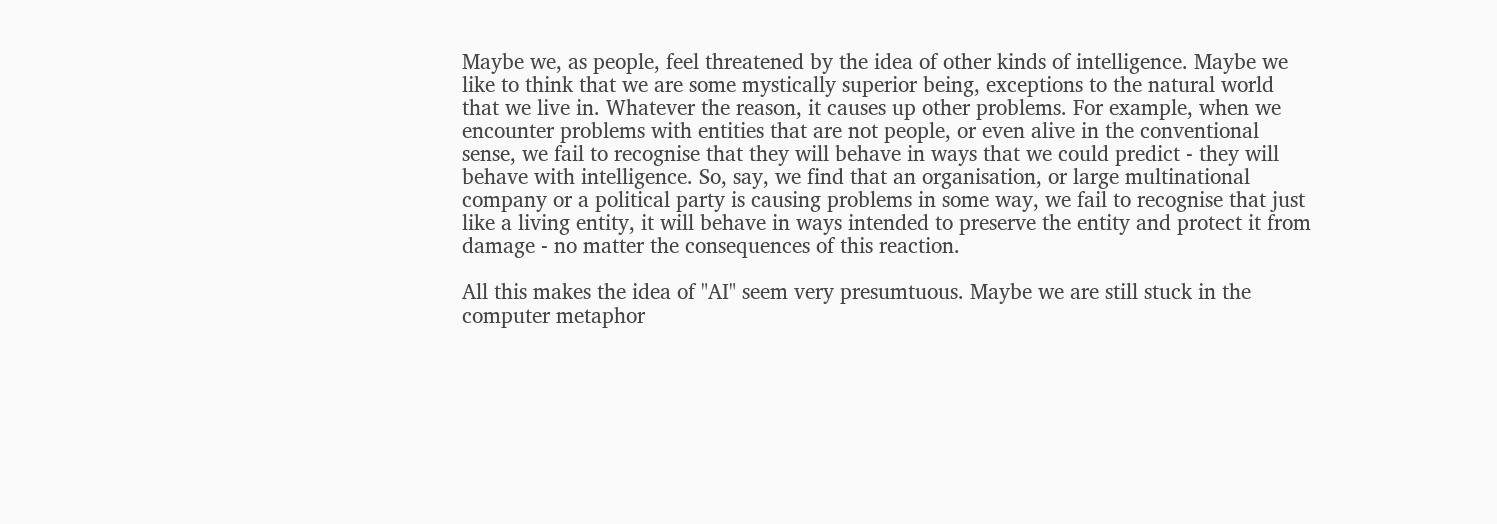Maybe we, as people, feel threatened by the idea of other kinds of intelligence. Maybe we like to think that we are some mystically superior being, exceptions to the natural world that we live in. Whatever the reason, it causes up other problems. For example, when we encounter problems with entities that are not people, or even alive in the conventional sense, we fail to recognise that they will behave in ways that we could predict - they will behave with intelligence. So, say, we find that an organisation, or large multinational company or a political party is causing problems in some way, we fail to recognise that just like a living entity, it will behave in ways intended to preserve the entity and protect it from damage - no matter the consequences of this reaction.

All this makes the idea of "AI" seem very presumtuous. Maybe we are still stuck in the computer metaphor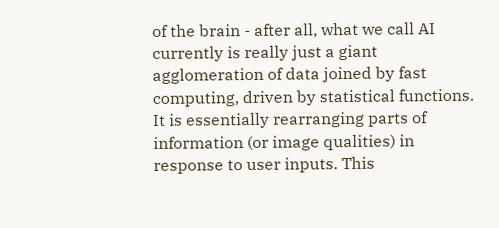of the brain - after all, what we call AI currently is really just a giant agglomeration of data joined by fast computing, driven by statistical functions. It is essentially rearranging parts of information (or image qualities) in response to user inputs. This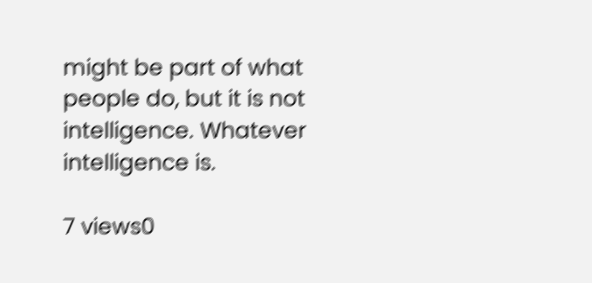might be part of what people do, but it is not intelligence. Whatever intelligence is.

7 views0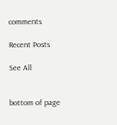comments

Recent Posts

See All


bottom of page